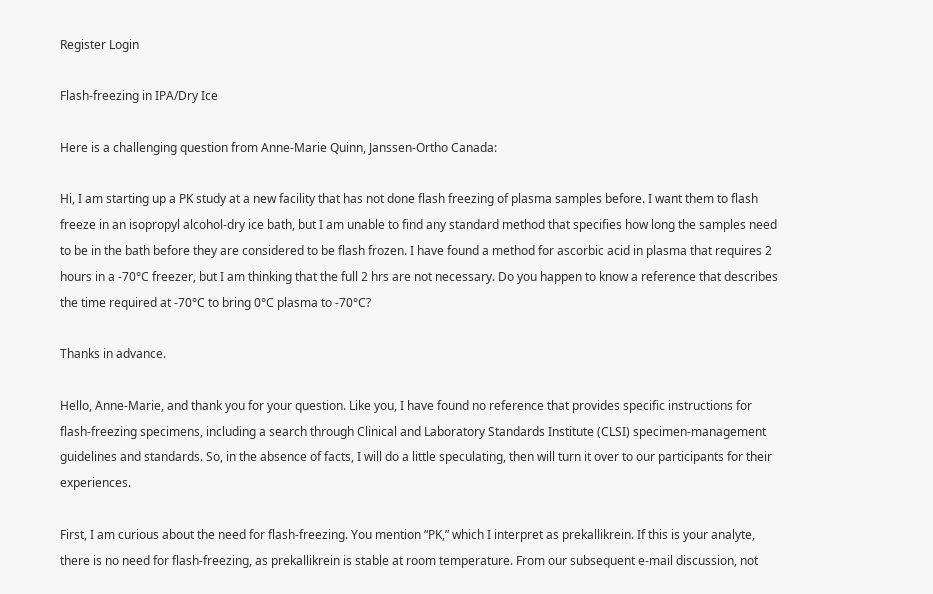Register Login

Flash-freezing in IPA/Dry Ice

Here is a challenging question from Anne-Marie Quinn, Janssen-Ortho Canada:

Hi, I am starting up a PK study at a new facility that has not done flash freezing of plasma samples before. I want them to flash freeze in an isopropyl alcohol-dry ice bath, but I am unable to find any standard method that specifies how long the samples need to be in the bath before they are considered to be flash frozen. I have found a method for ascorbic acid in plasma that requires 2 hours in a -70°C freezer, but I am thinking that the full 2 hrs are not necessary. Do you happen to know a reference that describes the time required at -70°C to bring 0°C plasma to -70°C?

Thanks in advance.

Hello, Anne-Marie, and thank you for your question. Like you, I have found no reference that provides specific instructions for flash-freezing specimens, including a search through Clinical and Laboratory Standards Institute (CLSI) specimen-management guidelines and standards. So, in the absence of facts, I will do a little speculating, then will turn it over to our participants for their experiences.

First, I am curious about the need for flash-freezing. You mention “PK,” which I interpret as prekallikrein. If this is your analyte, there is no need for flash-freezing, as prekallikrein is stable at room temperature. From our subsequent e-mail discussion, not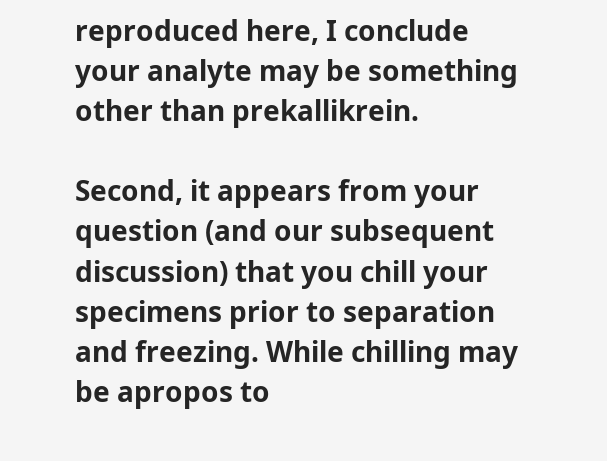reproduced here, I conclude your analyte may be something other than prekallikrein.

Second, it appears from your question (and our subsequent discussion) that you chill your specimens prior to separation and freezing. While chilling may be apropos to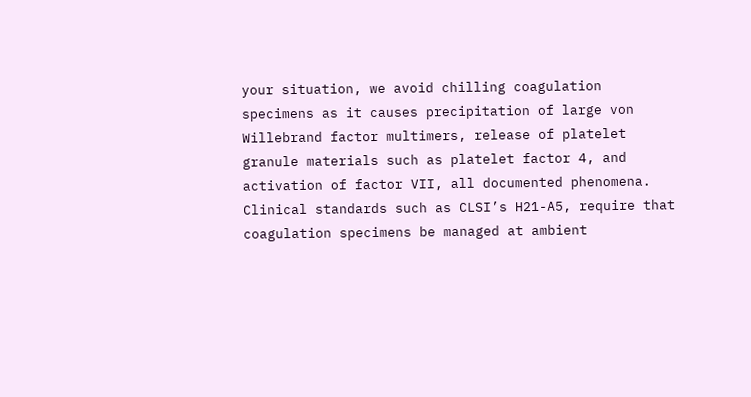your situation, we avoid chilling coagulation specimens as it causes precipitation of large von Willebrand factor multimers, release of platelet granule materials such as platelet factor 4, and activation of factor VII, all documented phenomena. Clinical standards such as CLSI’s H21-A5, require that coagulation specimens be managed at ambient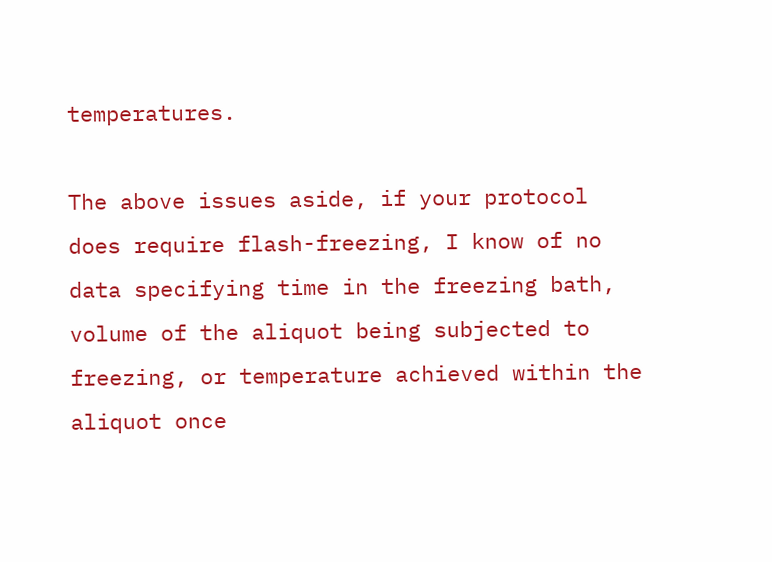temperatures.

The above issues aside, if your protocol does require flash-freezing, I know of no data specifying time in the freezing bath, volume of the aliquot being subjected to freezing, or temperature achieved within the aliquot once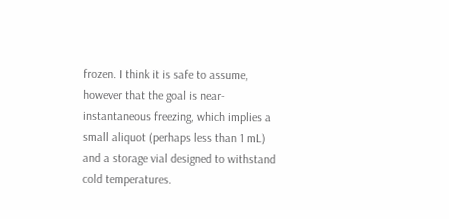frozen. I think it is safe to assume, however that the goal is near-instantaneous freezing, which implies a small aliquot (perhaps less than 1 mL) and a storage vial designed to withstand cold temperatures.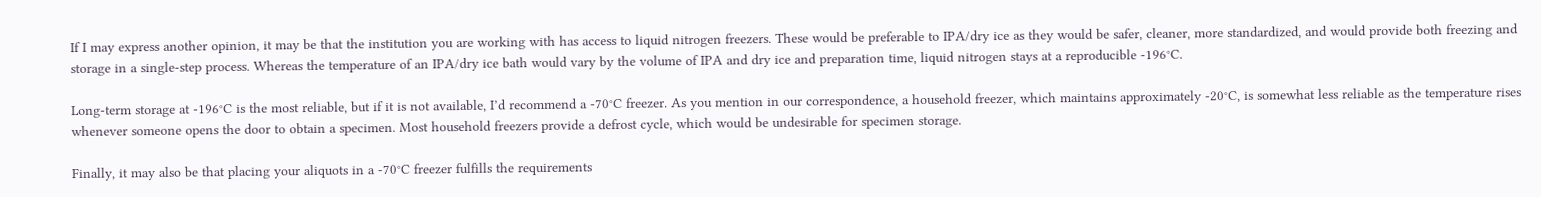If I may express another opinion, it may be that the institution you are working with has access to liquid nitrogen freezers. These would be preferable to IPA/dry ice as they would be safer, cleaner, more standardized, and would provide both freezing and storage in a single-step process. Whereas the temperature of an IPA/dry ice bath would vary by the volume of IPA and dry ice and preparation time, liquid nitrogen stays at a reproducible -196°C.

Long-term storage at -196°C is the most reliable, but if it is not available, I’d recommend a -70°C freezer. As you mention in our correspondence, a household freezer, which maintains approximately -20°C, is somewhat less reliable as the temperature rises whenever someone opens the door to obtain a specimen. Most household freezers provide a defrost cycle, which would be undesirable for specimen storage.

Finally, it may also be that placing your aliquots in a -70°C freezer fulfills the requirements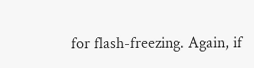for flash-freezing. Again, if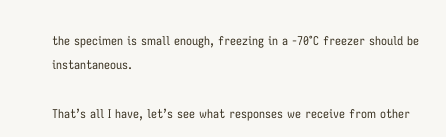the specimen is small enough, freezing in a -70°C freezer should be instantaneous.

That’s all I have, let’s see what responses we receive from other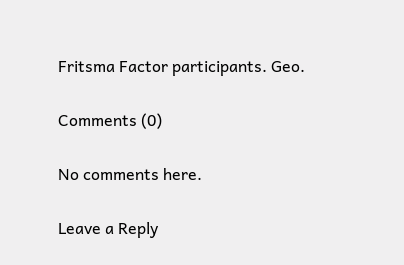Fritsma Factor participants. Geo.

Comments (0)

No comments here.

Leave a Reply